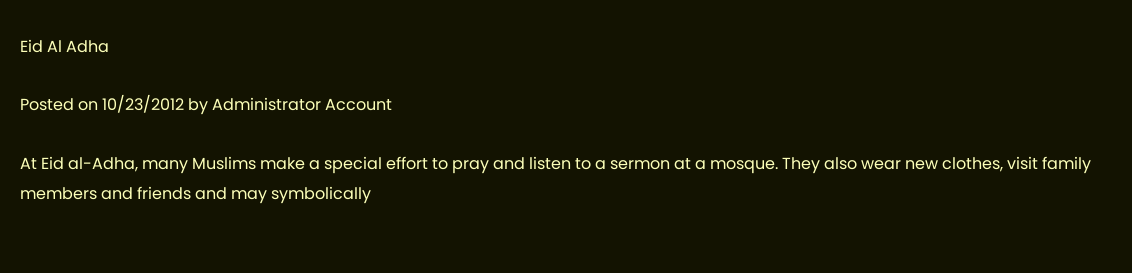Eid Al Adha

Posted on 10/23/2012 by Administrator Account

At Eid al-Adha, many Muslims make a special effort to pray and listen to a sermon at a mosque. They also wear new clothes, visit family members and friends and may symbolically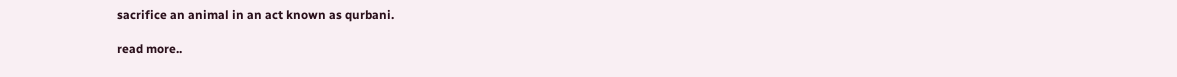sacrifice an animal in an act known as qurbani.

read more..